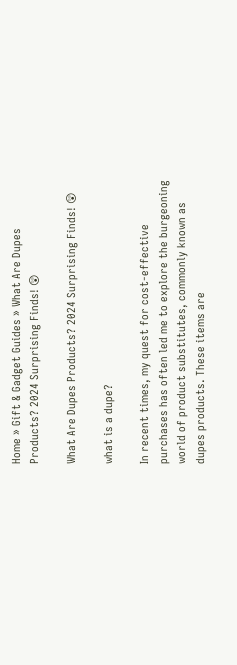Home » Gift & Gadget Guides » What Are Dupes Products? 2024 Surprising Finds! 😲

What Are Dupes Products? 2024 Surprising Finds! 😲

what is a dupe?

In recent times, my quest for cost-effective purchases has often led me to explore the burgeoning world of product substitutes, commonly known as dupes products. These items are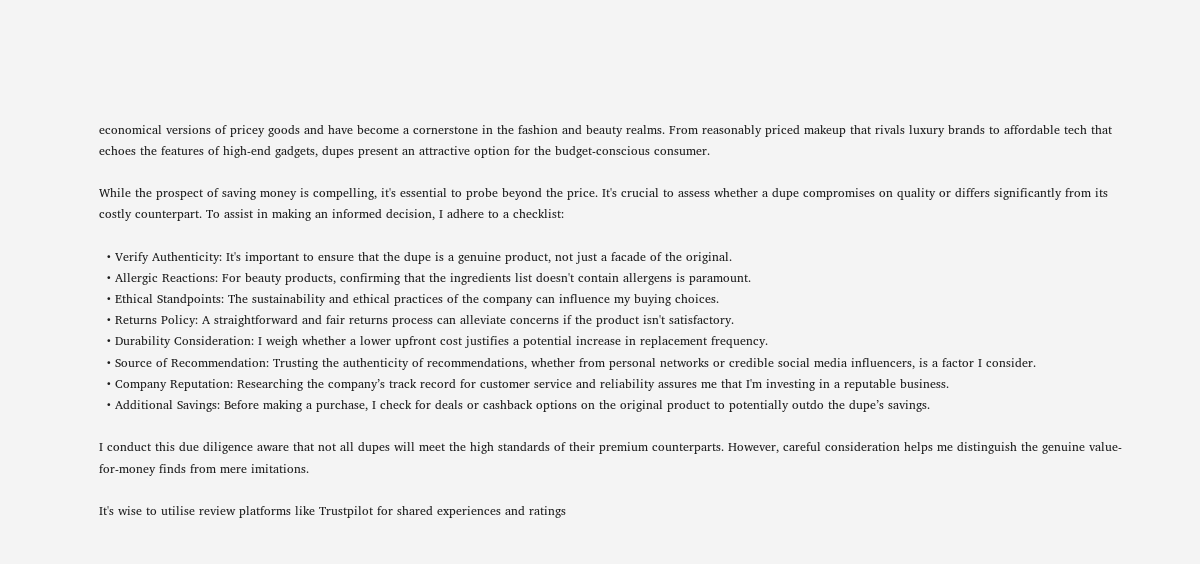economical versions of pricey goods and have become a cornerstone in the fashion and beauty realms. From reasonably priced makeup that rivals luxury brands to affordable tech that echoes the features of high-end gadgets, dupes present an attractive option for the budget-conscious consumer.

While the prospect of saving money is compelling, it's essential to probe beyond the price. It's crucial to assess whether a dupe compromises on quality or differs significantly from its costly counterpart. To assist in making an informed decision, I adhere to a checklist:

  • Verify Authenticity: It's important to ensure that the dupe is a genuine product, not just a facade of the original.
  • Allergic Reactions: For beauty products, confirming that the ingredients list doesn't contain allergens is paramount.
  • Ethical Standpoints: The sustainability and ethical practices of the company can influence my buying choices.
  • Returns Policy: A straightforward and fair returns process can alleviate concerns if the product isn't satisfactory.
  • Durability Consideration: I weigh whether a lower upfront cost justifies a potential increase in replacement frequency.
  • Source of Recommendation: Trusting the authenticity of recommendations, whether from personal networks or credible social media influencers, is a factor I consider.
  • Company Reputation: Researching the company’s track record for customer service and reliability assures me that I'm investing in a reputable business.
  • Additional Savings: Before making a purchase, I check for deals or cashback options on the original product to potentially outdo the dupe’s savings.

I conduct this due diligence aware that not all dupes will meet the high standards of their premium counterparts. However, careful consideration helps me distinguish the genuine value-for-money finds from mere imitations.

It's wise to utilise review platforms like Trustpilot for shared experiences and ratings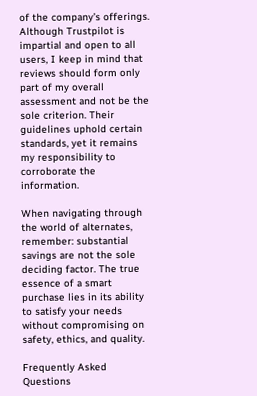of the company’s offerings. Although Trustpilot is impartial and open to all users, I keep in mind that reviews should form only part of my overall assessment and not be the sole criterion. Their guidelines uphold certain standards, yet it remains my responsibility to corroborate the information.

When navigating through the world of alternates, remember: substantial savings are not the sole deciding factor. The true essence of a smart purchase lies in its ability to satisfy your needs without compromising on safety, ethics, and quality.

Frequently Asked Questions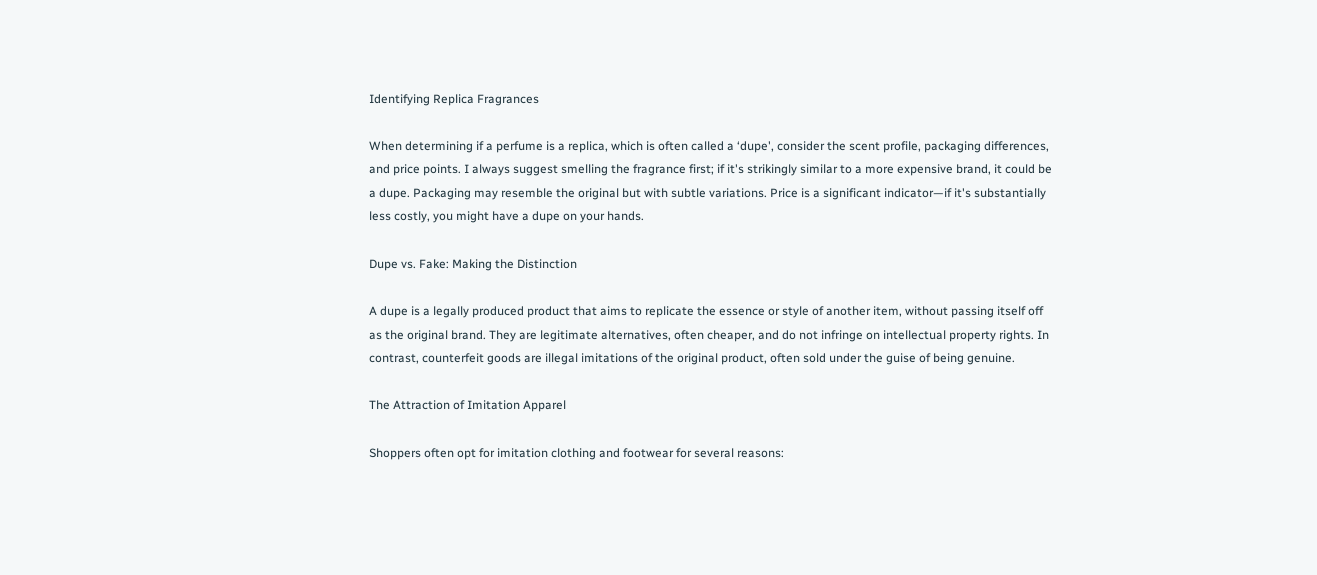Identifying Replica Fragrances

When determining if a perfume is a replica, which is often called a ‘dupe', consider the scent profile, packaging differences, and price points. I always suggest smelling the fragrance first; if it's strikingly similar to a more expensive brand, it could be a dupe. Packaging may resemble the original but with subtle variations. Price is a significant indicator—if it's substantially less costly, you might have a dupe on your hands.

Dupe vs. Fake: Making the Distinction

A dupe is a legally produced product that aims to replicate the essence or style of another item, without passing itself off as the original brand. They are legitimate alternatives, often cheaper, and do not infringe on intellectual property rights. In contrast, counterfeit goods are illegal imitations of the original product, often sold under the guise of being genuine.

The Attraction of Imitation Apparel

Shoppers often opt for imitation clothing and footwear for several reasons: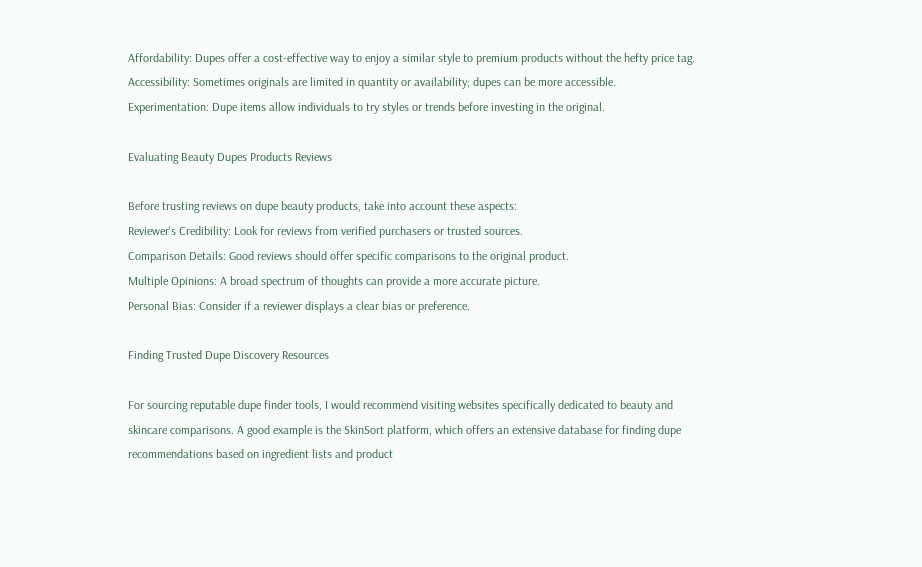Affordability: Dupes offer a cost-effective way to enjoy a similar style to premium products without the hefty price tag.
Accessibility: Sometimes originals are limited in quantity or availability; dupes can be more accessible.
Experimentation: Dupe items allow individuals to try styles or trends before investing in the original.

Evaluating Beauty Dupes Products Reviews

Before trusting reviews on dupe beauty products, take into account these aspects:
Reviewer's Credibility: Look for reviews from verified purchasers or trusted sources.
Comparison Details: Good reviews should offer specific comparisons to the original product.
Multiple Opinions: A broad spectrum of thoughts can provide a more accurate picture.
Personal Bias: Consider if a reviewer displays a clear bias or preference.

Finding Trusted Dupe Discovery Resources

For sourcing reputable dupe finder tools, I would recommend visiting websites specifically dedicated to beauty and skincare comparisons. A good example is the SkinSort platform, which offers an extensive database for finding dupe recommendations based on ingredient lists and product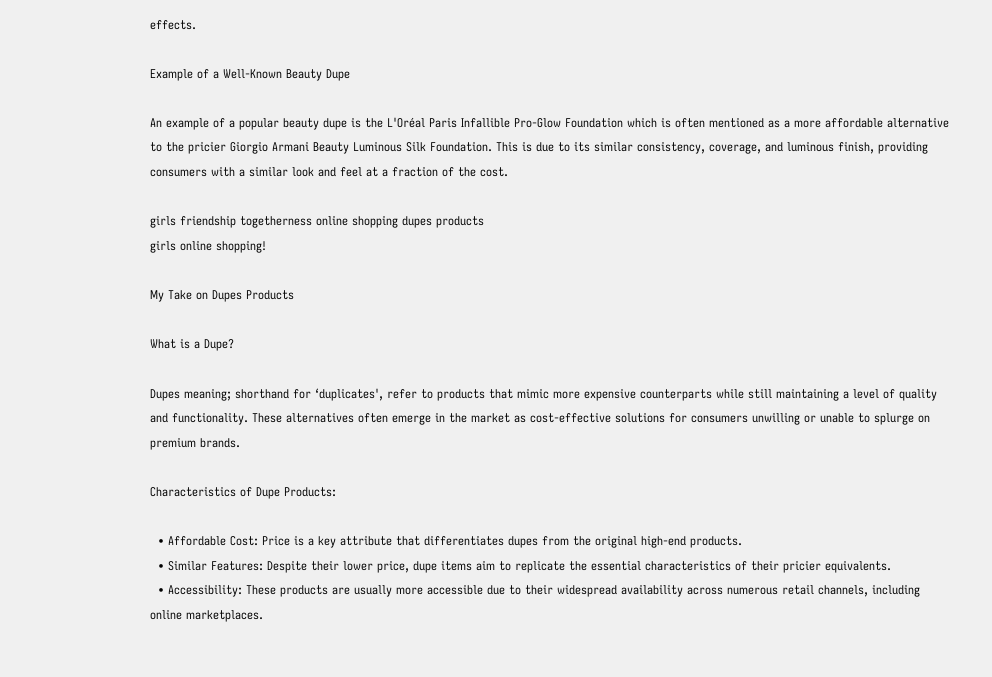effects.

Example of a Well-Known Beauty Dupe

An example of a popular beauty dupe is the L'Oréal Paris Infallible Pro-Glow Foundation which is often mentioned as a more affordable alternative to the pricier Giorgio Armani Beauty Luminous Silk Foundation. This is due to its similar consistency, coverage, and luminous finish, providing consumers with a similar look and feel at a fraction of the cost.

girls friendship togetherness online shopping dupes products
girls online shopping!

My Take on Dupes Products

What is a Dupe?

Dupes meaning; shorthand for ‘duplicates', refer to products that mimic more expensive counterparts while still maintaining a level of quality and functionality. These alternatives often emerge in the market as cost-effective solutions for consumers unwilling or unable to splurge on premium brands.

Characteristics of Dupe Products:

  • Affordable Cost: Price is a key attribute that differentiates dupes from the original high-end products.
  • Similar Features: Despite their lower price, dupe items aim to replicate the essential characteristics of their pricier equivalents.
  • Accessibility: These products are usually more accessible due to their widespread availability across numerous retail channels, including online marketplaces.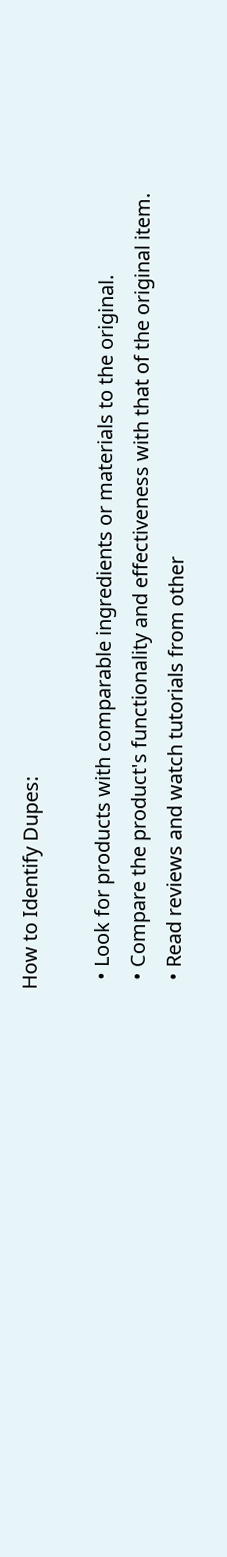How to Identify Dupes:

  • Look for products with comparable ingredients or materials to the original.
  • Compare the product's functionality and effectiveness with that of the original item.
  • Read reviews and watch tutorials from other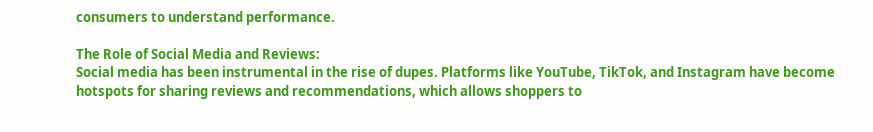consumers to understand performance.

The Role of Social Media and Reviews:
Social media has been instrumental in the rise of dupes. Platforms like YouTube, TikTok, and Instagram have become hotspots for sharing reviews and recommendations, which allows shoppers to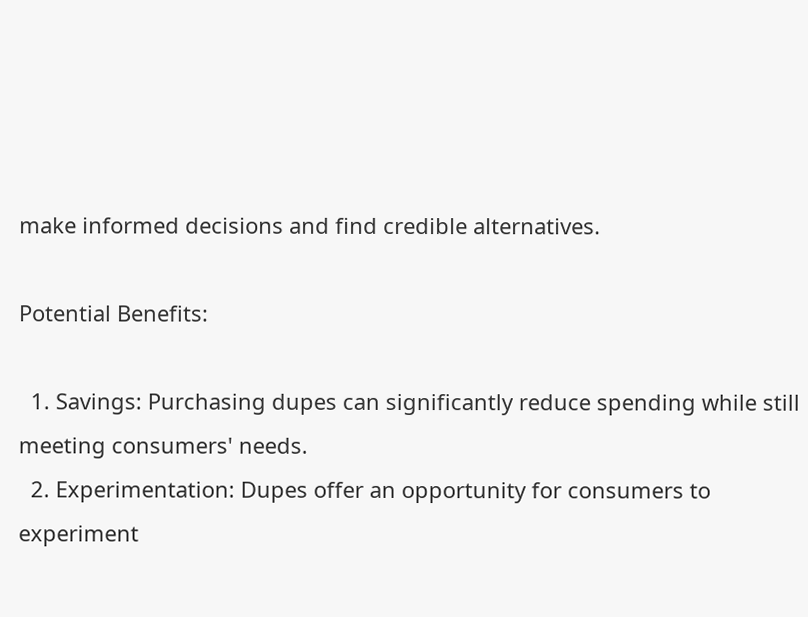make informed decisions and find credible alternatives.

Potential Benefits:

  1. Savings: Purchasing dupes can significantly reduce spending while still meeting consumers' needs.
  2. Experimentation: Dupes offer an opportunity for consumers to experiment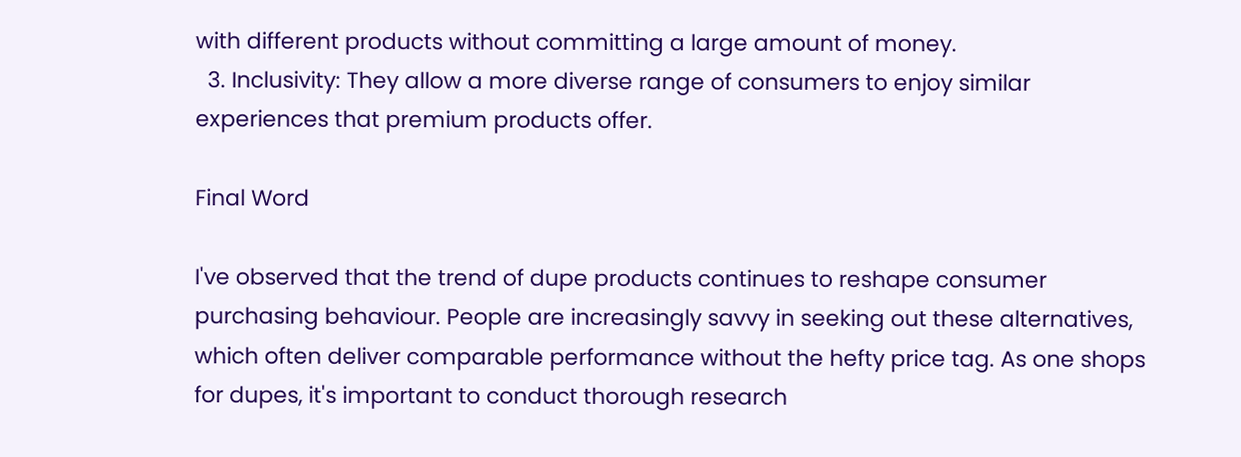with different products without committing a large amount of money.
  3. Inclusivity: They allow a more diverse range of consumers to enjoy similar experiences that premium products offer.

Final Word

I've observed that the trend of dupe products continues to reshape consumer purchasing behaviour. People are increasingly savvy in seeking out these alternatives, which often deliver comparable performance without the hefty price tag. As one shops for dupes, it's important to conduct thorough research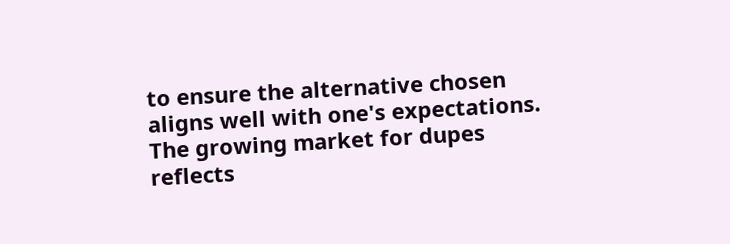to ensure the alternative chosen aligns well with one's expectations. The growing market for dupes reflects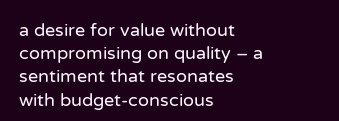a desire for value without compromising on quality – a sentiment that resonates with budget-conscious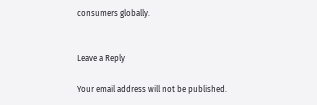consumers globally.


Leave a Reply

Your email address will not be published.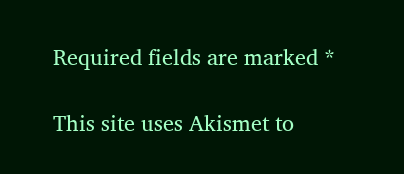Required fields are marked *

This site uses Akismet to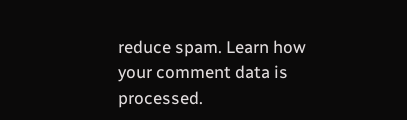reduce spam. Learn how your comment data is processed.